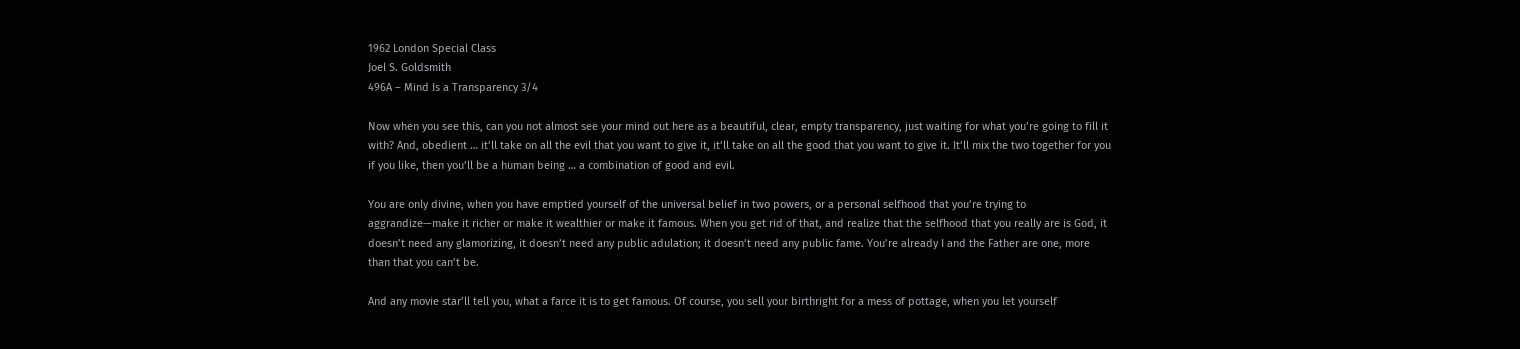1962 London Special Class
Joel S. Goldsmith
496A – Mind Is a Transparency 3/4

Now when you see this, can you not almost see your mind out here as a beautiful, clear, empty transparency, just waiting for what you’re going to fill it with? And, obedient … it’ll take on all the evil that you want to give it, it’ll take on all the good that you want to give it. It’ll mix the two together for you if you like, then you’ll be a human being … a combination of good and evil.

You are only divine, when you have emptied yourself of the universal belief in two powers, or a personal selfhood that you’re trying to aggrandize—make it richer or make it wealthier or make it famous. When you get rid of that, and realize that the selfhood that you really are is God, it doesn’t need any glamorizing, it doesn’t need any public adulation; it doesn’t need any public fame. You’re already I and the Father are one, more than that you can’t be.

And any movie star’ll tell you, what a farce it is to get famous. Of course, you sell your birthright for a mess of pottage, when you let yourself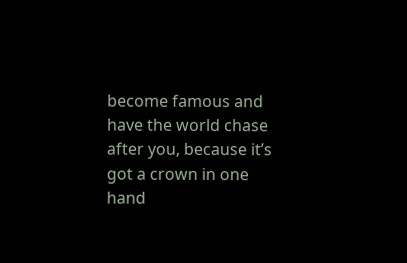become famous and have the world chase after you, because it’s got a crown in one hand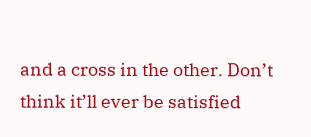and a cross in the other. Don’t think it’ll ever be satisfied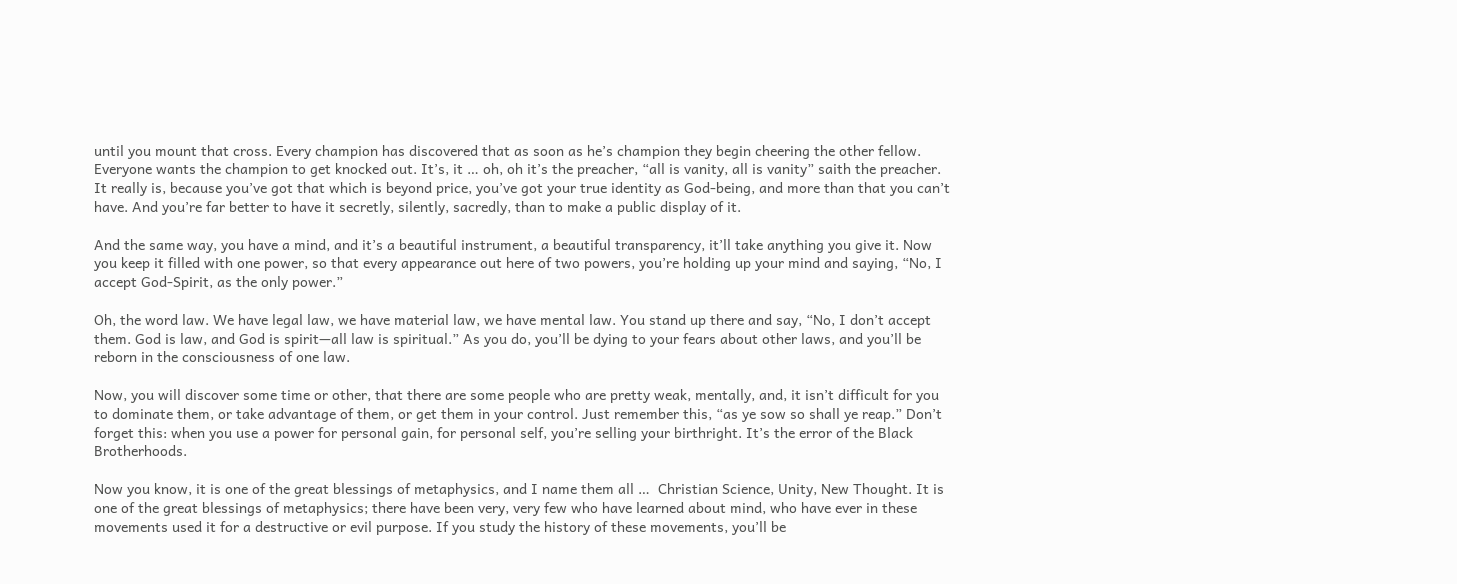until you mount that cross. Every champion has discovered that as soon as he’s champion they begin cheering the other fellow. Everyone wants the champion to get knocked out. It’s, it … oh, oh it’s the preacher, “all is vanity, all is vanity” saith the preacher. It really is, because you’ve got that which is beyond price, you’ve got your true identity as God-being, and more than that you can’t have. And you’re far better to have it secretly, silently, sacredly, than to make a public display of it.

And the same way, you have a mind, and it’s a beautiful instrument, a beautiful transparency, it’ll take anything you give it. Now you keep it filled with one power, so that every appearance out here of two powers, you’re holding up your mind and saying, “No, I accept God-Spirit, as the only power.”

Oh, the word law. We have legal law, we have material law, we have mental law. You stand up there and say, “No, I don’t accept them. God is law, and God is spirit—all law is spiritual.” As you do, you’ll be dying to your fears about other laws, and you’ll be reborn in the consciousness of one law.

Now, you will discover some time or other, that there are some people who are pretty weak, mentally, and, it isn’t difficult for you to dominate them, or take advantage of them, or get them in your control. Just remember this, “as ye sow so shall ye reap.” Don’t forget this: when you use a power for personal gain, for personal self, you’re selling your birthright. It’s the error of the Black Brotherhoods.

Now you know, it is one of the great blessings of metaphysics, and I name them all …  Christian Science, Unity, New Thought. It is one of the great blessings of metaphysics; there have been very, very few who have learned about mind, who have ever in these movements used it for a destructive or evil purpose. If you study the history of these movements, you’ll be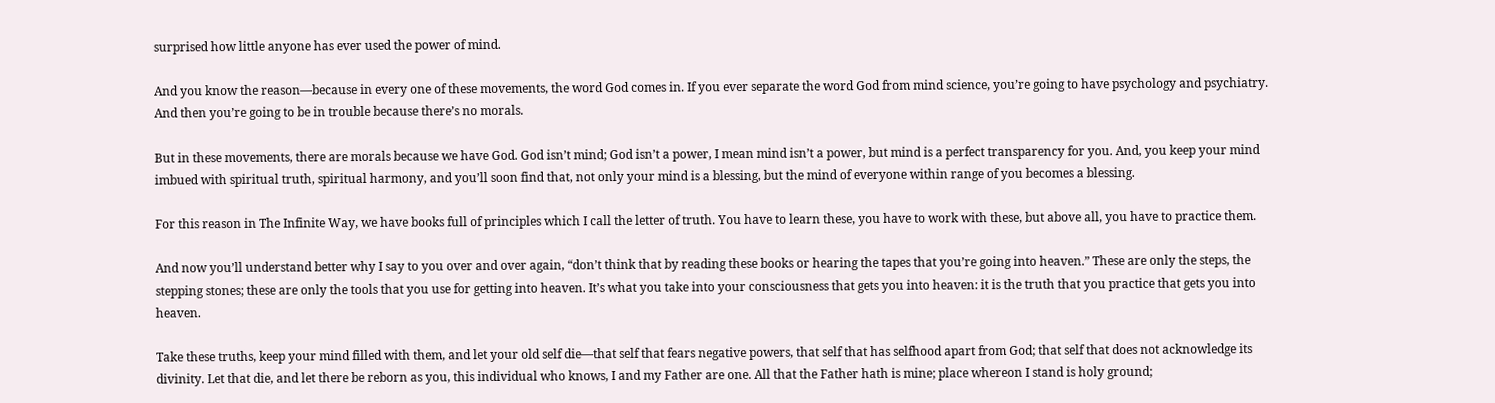surprised how little anyone has ever used the power of mind.

And you know the reason—because in every one of these movements, the word God comes in. If you ever separate the word God from mind science, you’re going to have psychology and psychiatry. And then you’re going to be in trouble because there’s no morals.

But in these movements, there are morals because we have God. God isn’t mind; God isn’t a power, I mean mind isn’t a power, but mind is a perfect transparency for you. And, you keep your mind imbued with spiritual truth, spiritual harmony, and you’ll soon find that, not only your mind is a blessing, but the mind of everyone within range of you becomes a blessing.

For this reason in The Infinite Way, we have books full of principles which I call the letter of truth. You have to learn these, you have to work with these, but above all, you have to practice them.

And now you’ll understand better why I say to you over and over again, “don’t think that by reading these books or hearing the tapes that you’re going into heaven.” These are only the steps, the stepping stones; these are only the tools that you use for getting into heaven. It’s what you take into your consciousness that gets you into heaven: it is the truth that you practice that gets you into heaven.

Take these truths, keep your mind filled with them, and let your old self die—that self that fears negative powers, that self that has selfhood apart from God; that self that does not acknowledge its divinity. Let that die, and let there be reborn as you, this individual who knows, I and my Father are one. All that the Father hath is mine; place whereon I stand is holy ground;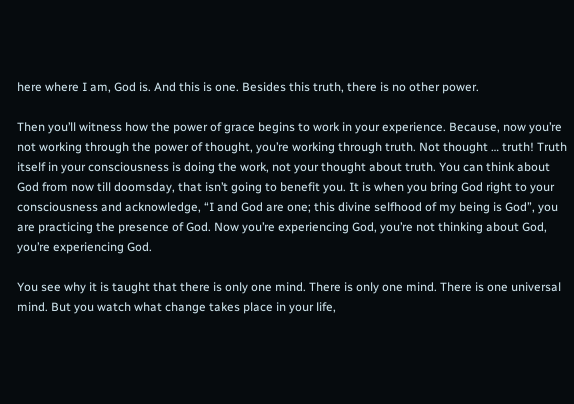here where I am, God is. And this is one. Besides this truth, there is no other power.

Then you’ll witness how the power of grace begins to work in your experience. Because, now you’re not working through the power of thought, you’re working through truth. Not thought … truth! Truth itself in your consciousness is doing the work, not your thought about truth. You can think about God from now till doomsday, that isn’t going to benefit you. It is when you bring God right to your consciousness and acknowledge, “I and God are one; this divine selfhood of my being is God”, you are practicing the presence of God. Now you’re experiencing God, you’re not thinking about God, you’re experiencing God.

You see why it is taught that there is only one mind. There is only one mind. There is one universal mind. But you watch what change takes place in your life,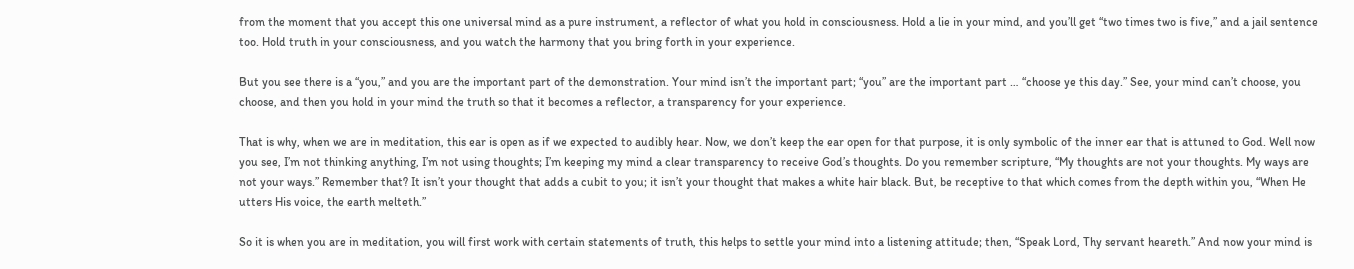from the moment that you accept this one universal mind as a pure instrument, a reflector of what you hold in consciousness. Hold a lie in your mind, and you’ll get “two times two is five,” and a jail sentence too. Hold truth in your consciousness, and you watch the harmony that you bring forth in your experience.

But you see there is a “you,” and you are the important part of the demonstration. Your mind isn’t the important part; “you” are the important part … “choose ye this day.” See, your mind can’t choose, you choose, and then you hold in your mind the truth so that it becomes a reflector, a transparency for your experience.

That is why, when we are in meditation, this ear is open as if we expected to audibly hear. Now, we don’t keep the ear open for that purpose, it is only symbolic of the inner ear that is attuned to God. Well now you see, I’m not thinking anything, I’m not using thoughts; I’m keeping my mind a clear transparency to receive God’s thoughts. Do you remember scripture, “My thoughts are not your thoughts. My ways are not your ways.” Remember that? It isn’t your thought that adds a cubit to you; it isn’t your thought that makes a white hair black. But, be receptive to that which comes from the depth within you, “When He utters His voice, the earth melteth.”

So it is when you are in meditation, you will first work with certain statements of truth, this helps to settle your mind into a listening attitude; then, “Speak Lord, Thy servant heareth.” And now your mind is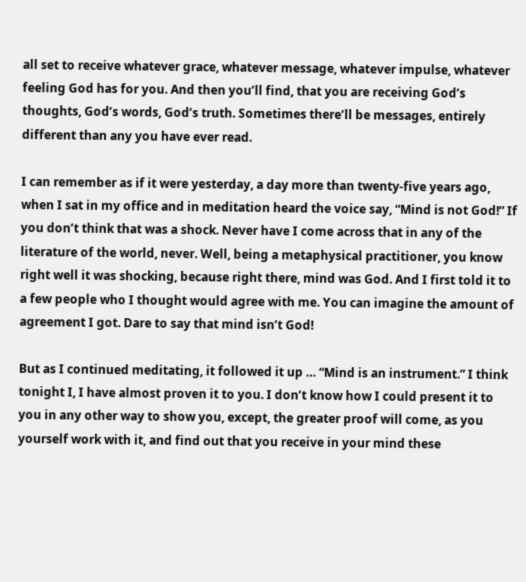all set to receive whatever grace, whatever message, whatever impulse, whatever feeling God has for you. And then you’ll find, that you are receiving God’s thoughts, God’s words, God’s truth. Sometimes there’ll be messages, entirely different than any you have ever read.

I can remember as if it were yesterday, a day more than twenty-five years ago, when I sat in my office and in meditation heard the voice say, “Mind is not God!” If you don’t think that was a shock. Never have I come across that in any of the literature of the world, never. Well, being a metaphysical practitioner, you know right well it was shocking, because right there, mind was God. And I first told it to a few people who I thought would agree with me. You can imagine the amount of agreement I got. Dare to say that mind isn’t God!

But as I continued meditating, it followed it up … “Mind is an instrument.” I think tonight I, I have almost proven it to you. I don’t know how I could present it to you in any other way to show you, except, the greater proof will come, as you yourself work with it, and find out that you receive in your mind these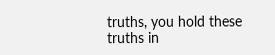truths, you hold these truths in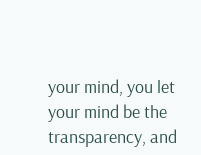your mind, you let your mind be the transparency, and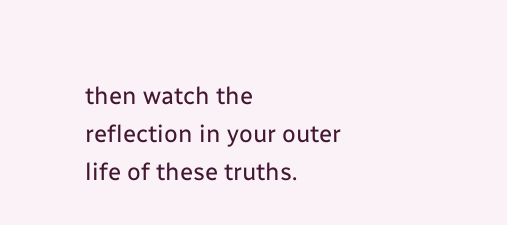then watch the reflection in your outer life of these truths.